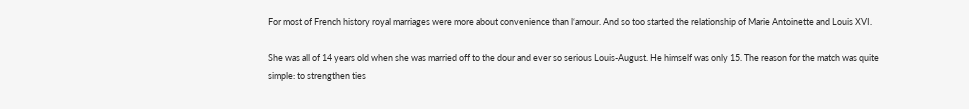For most of French history royal marriages were more about convenience than l‘amour. And so too started the relationship of Marie Antoinette and Louis XVI.

She was all of 14 years old when she was married off to the dour and ever so serious Louis-August. He himself was only 15. The reason for the match was quite simple: to strengthen ties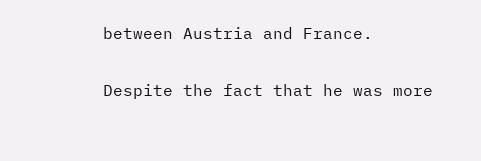between Austria and France.

Despite the fact that he was more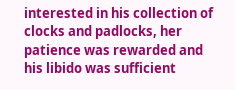interested in his collection of clocks and padlocks, her patience was rewarded and his libido was sufficient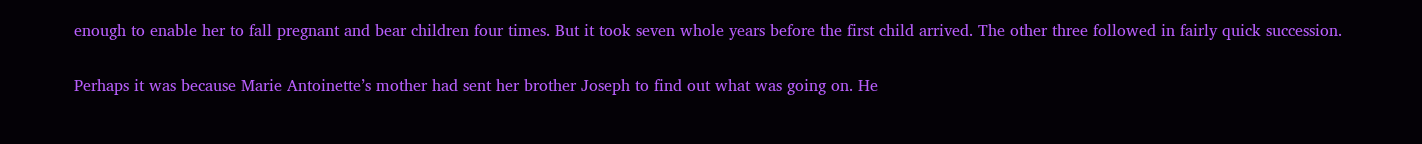enough to enable her to fall pregnant and bear children four times. But it took seven whole years before the first child arrived. The other three followed in fairly quick succession.

Perhaps it was because Marie Antoinette’s mother had sent her brother Joseph to find out what was going on. He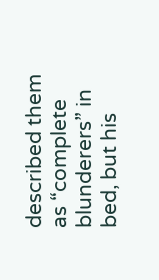described them as “complete blunderers” in bed, but his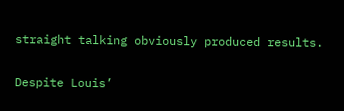straight talking obviously produced results.

Despite Louis’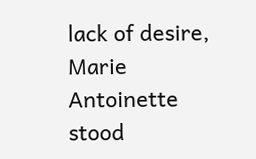lack of desire, Marie Antoinette stood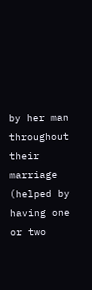by her man throughout their marriage (helped by having one or two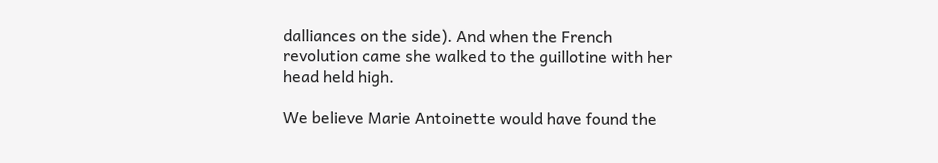dalliances on the side). And when the French revolution came she walked to the guillotine with her head held high.

We believe Marie Antoinette would have found the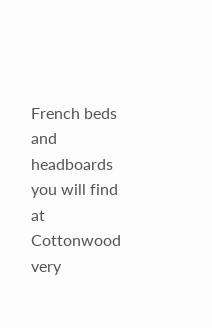French beds and headboards you will find at Cottonwood very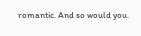romantic. And so would you.